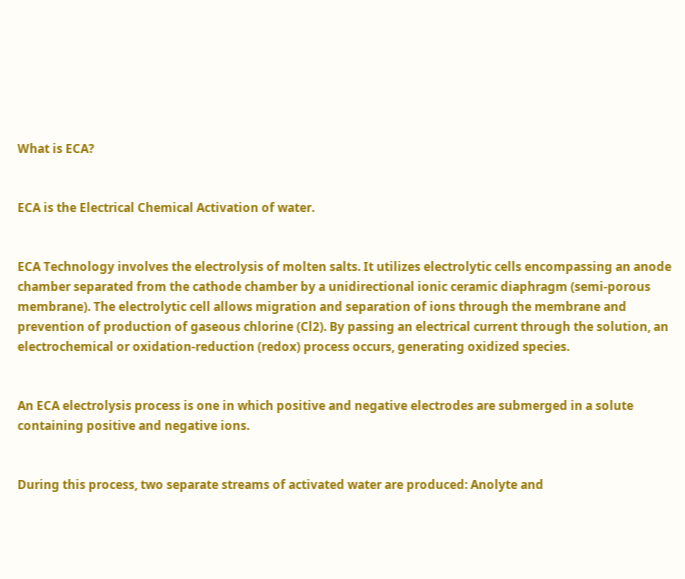What is ECA?


ECA is the Electrical Chemical Activation of water.


ECA Technology involves the electrolysis of molten salts. It utilizes electrolytic cells encompassing an anode chamber separated from the cathode chamber by a unidirectional ionic ceramic diaphragm (semi-porous membrane). The electrolytic cell allows migration and separation of ions through the membrane and prevention of production of gaseous chlorine (Cl2). By passing an electrical current through the solution, an electrochemical or oxidation-reduction (redox) process occurs, generating oxidized species.


An ECA electrolysis process is one in which positive and negative electrodes are submerged in a solute containing positive and negative ions.


During this process, two separate streams of activated water are produced: Anolyte and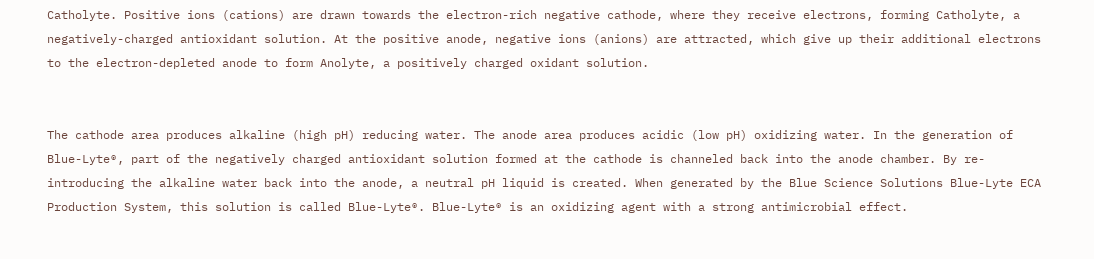Catholyte. Positive ions (cations) are drawn towards the electron-rich negative cathode, where they receive electrons, forming Catholyte, a negatively-charged antioxidant solution. At the positive anode, negative ions (anions) are attracted, which give up their additional electrons to the electron-depleted anode to form Anolyte, a positively charged oxidant solution.


The cathode area produces alkaline (high pH) reducing water. The anode area produces acidic (low pH) oxidizing water. In the generation of Blue-Lyte®, part of the negatively charged antioxidant solution formed at the cathode is channeled back into the anode chamber. By re-introducing the alkaline water back into the anode, a neutral pH liquid is created. When generated by the Blue Science Solutions Blue-Lyte ECA Production System, this solution is called Blue-Lyte®. Blue-Lyte® is an oxidizing agent with a strong antimicrobial effect.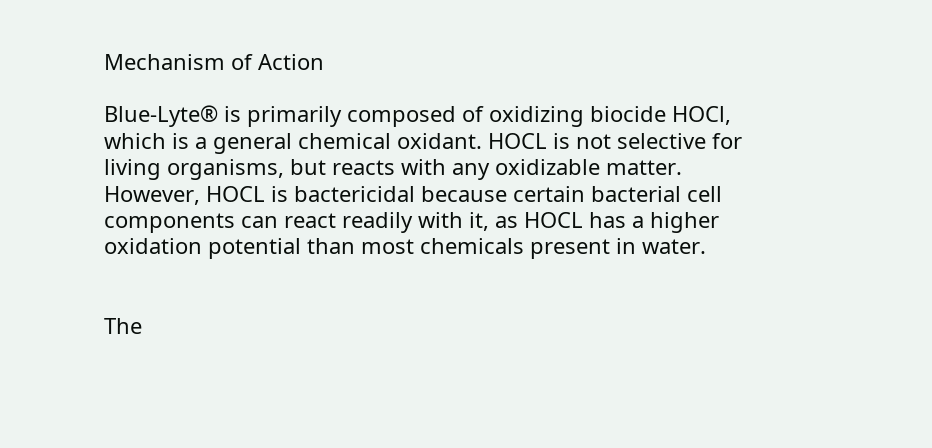Mechanism of Action

Blue-Lyte® is primarily composed of oxidizing biocide HOCl, which is a general chemical oxidant. HOCL is not selective for living organisms, but reacts with any oxidizable matter. However, HOCL is bactericidal because certain bacterial cell components can react readily with it, as HOCL has a higher oxidation potential than most chemicals present in water.


The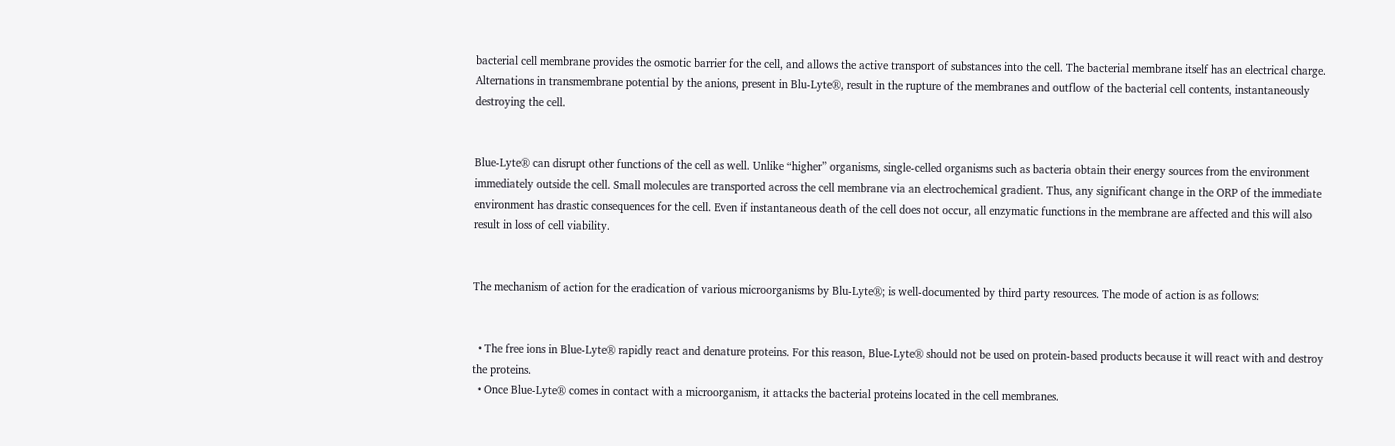bacterial cell membrane provides the osmotic barrier for the cell, and allows the active transport of substances into the cell. The bacterial membrane itself has an electrical charge. Alternations in transmembrane potential by the anions, present in Blu-Lyte®, result in the rupture of the membranes and outflow of the bacterial cell contents, instantaneously destroying the cell.


Blue-Lyte® can disrupt other functions of the cell as well. Unlike “higher” organisms, single-celled organisms such as bacteria obtain their energy sources from the environment immediately outside the cell. Small molecules are transported across the cell membrane via an electrochemical gradient. Thus, any significant change in the ORP of the immediate environment has drastic consequences for the cell. Even if instantaneous death of the cell does not occur, all enzymatic functions in the membrane are affected and this will also result in loss of cell viability.


The mechanism of action for the eradication of various microorganisms by Blu-Lyte®; is well-documented by third party resources. The mode of action is as follows:


  • The free ions in Blue-Lyte® rapidly react and denature proteins. For this reason, Blue-Lyte® should not be used on protein-based products because it will react with and destroy the proteins.
  • Once Blue-Lyte® comes in contact with a microorganism, it attacks the bacterial proteins located in the cell membranes.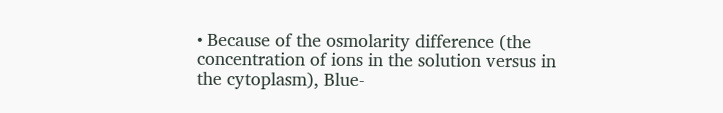• Because of the osmolarity difference (the concentration of ions in the solution versus in the cytoplasm), Blue-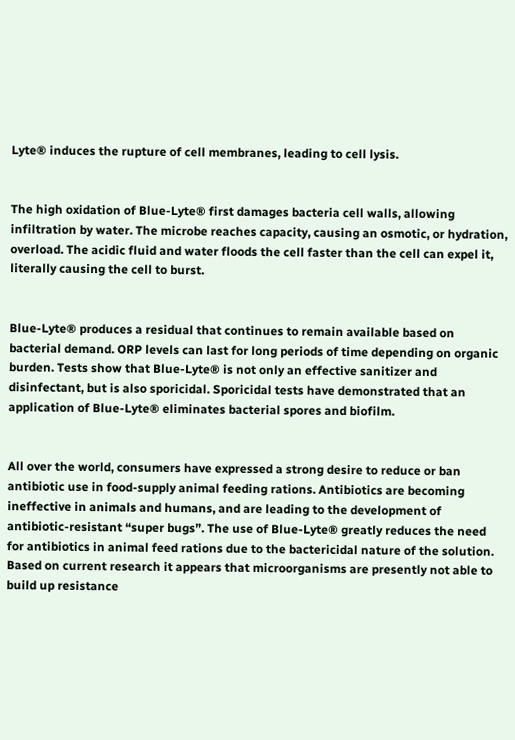Lyte® induces the rupture of cell membranes, leading to cell lysis.


The high oxidation of Blue-Lyte® first damages bacteria cell walls, allowing infiltration by water. The microbe reaches capacity, causing an osmotic, or hydration, overload. The acidic fluid and water floods the cell faster than the cell can expel it, literally causing the cell to burst.


Blue-Lyte® produces a residual that continues to remain available based on bacterial demand. ORP levels can last for long periods of time depending on organic burden. Tests show that Blue-Lyte® is not only an effective sanitizer and disinfectant, but is also sporicidal. Sporicidal tests have demonstrated that an application of Blue-Lyte® eliminates bacterial spores and biofilm.


All over the world, consumers have expressed a strong desire to reduce or ban antibiotic use in food-supply animal feeding rations. Antibiotics are becoming ineffective in animals and humans, and are leading to the development of antibiotic-resistant “super bugs”. The use of Blue-Lyte® greatly reduces the need for antibiotics in animal feed rations due to the bactericidal nature of the solution. Based on current research it appears that microorganisms are presently not able to build up resistance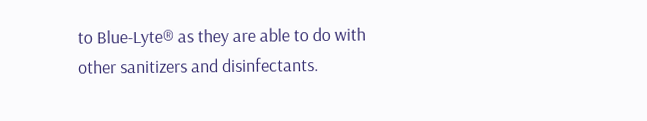to Blue-Lyte® as they are able to do with other sanitizers and disinfectants.